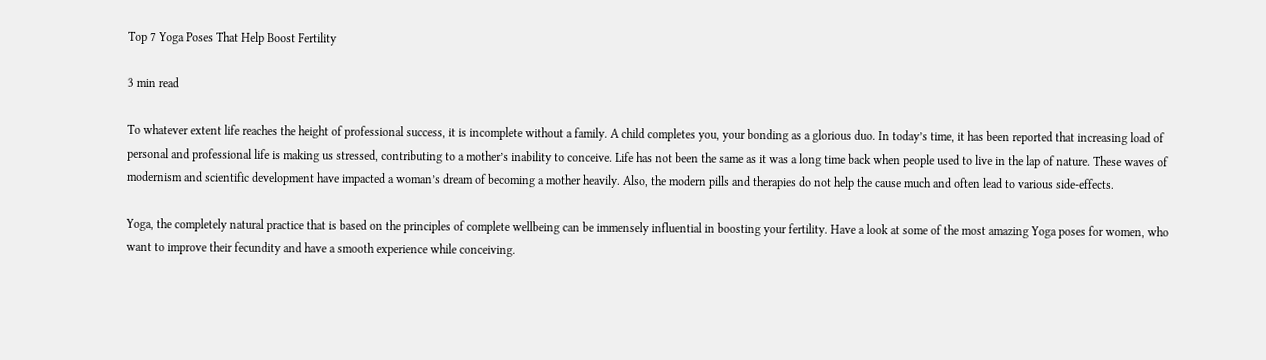Top 7 Yoga Poses That Help Boost Fertility

3 min read

To whatever extent life reaches the height of professional success, it is incomplete without a family. A child completes you, your bonding as a glorious duo. In today’s time, it has been reported that increasing load of personal and professional life is making us stressed, contributing to a mother’s inability to conceive. Life has not been the same as it was a long time back when people used to live in the lap of nature. These waves of modernism and scientific development have impacted a woman’s dream of becoming a mother heavily. Also, the modern pills and therapies do not help the cause much and often lead to various side-effects.

Yoga, the completely natural practice that is based on the principles of complete wellbeing can be immensely influential in boosting your fertility. Have a look at some of the most amazing Yoga poses for women, who want to improve their fecundity and have a smooth experience while conceiving.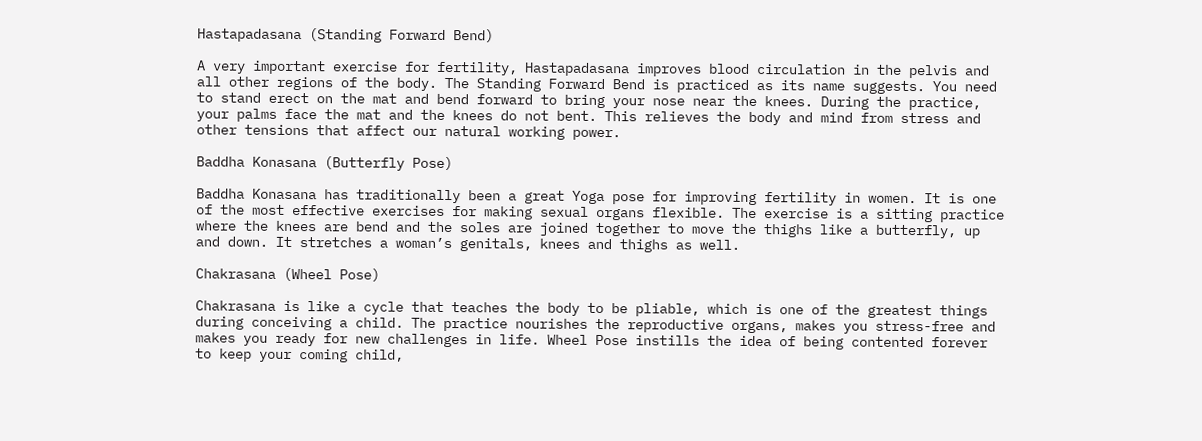Hastapadasana (Standing Forward Bend)

A very important exercise for fertility, Hastapadasana improves blood circulation in the pelvis and all other regions of the body. The Standing Forward Bend is practiced as its name suggests. You need to stand erect on the mat and bend forward to bring your nose near the knees. During the practice, your palms face the mat and the knees do not bent. This relieves the body and mind from stress and other tensions that affect our natural working power.

Baddha Konasana (Butterfly Pose)

Baddha Konasana has traditionally been a great Yoga pose for improving fertility in women. It is one of the most effective exercises for making sexual organs flexible. The exercise is a sitting practice where the knees are bend and the soles are joined together to move the thighs like a butterfly, up and down. It stretches a woman’s genitals, knees and thighs as well.

Chakrasana (Wheel Pose)

Chakrasana is like a cycle that teaches the body to be pliable, which is one of the greatest things during conceiving a child. The practice nourishes the reproductive organs, makes you stress-free and makes you ready for new challenges in life. Wheel Pose instills the idea of being contented forever to keep your coming child,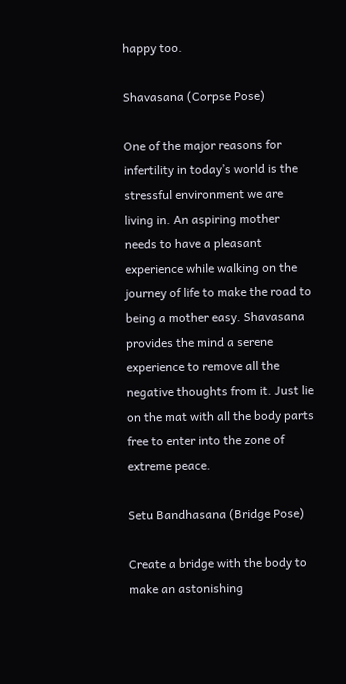happy too.

Shavasana (Corpse Pose)

One of the major reasons for infertility in today’s world is the stressful environment we are living in. An aspiring mother needs to have a pleasant experience while walking on the journey of life to make the road to being a mother easy. Shavasana provides the mind a serene experience to remove all the negative thoughts from it. Just lie on the mat with all the body parts free to enter into the zone of extreme peace.

Setu Bandhasana (Bridge Pose)

Create a bridge with the body to make an astonishing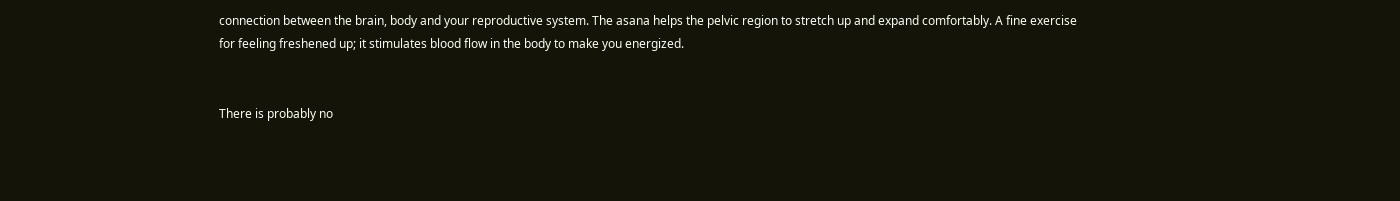connection between the brain, body and your reproductive system. The asana helps the pelvic region to stretch up and expand comfortably. A fine exercise for feeling freshened up; it stimulates blood flow in the body to make you energized.


There is probably no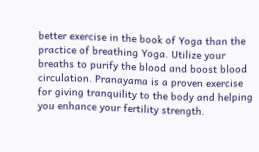better exercise in the book of Yoga than the practice of breathing Yoga. Utilize your breaths to purify the blood and boost blood circulation. Pranayama is a proven exercise for giving tranquility to the body and helping you enhance your fertility strength.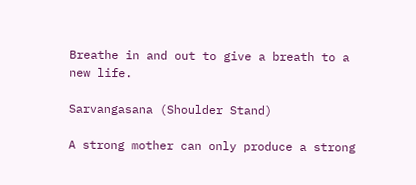Breathe in and out to give a breath to a new life.

Sarvangasana (Shoulder Stand)

A strong mother can only produce a strong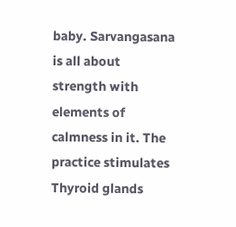baby. Sarvangasana is all about strength with elements of calmness in it. The practice stimulates Thyroid glands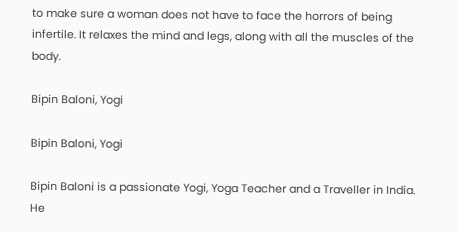to make sure a woman does not have to face the horrors of being infertile. It relaxes the mind and legs, along with all the muscles of the body.

Bipin Baloni, Yogi

Bipin Baloni, Yogi

Bipin Baloni is a passionate Yogi, Yoga Teacher and a Traveller in India. He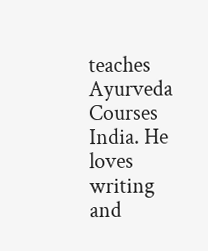teaches Ayurveda Courses India. He loves writing and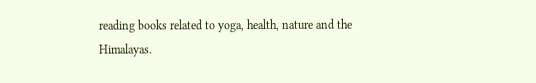reading books related to yoga, health, nature and the Himalayas.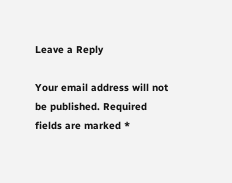Leave a Reply

Your email address will not be published. Required fields are marked *